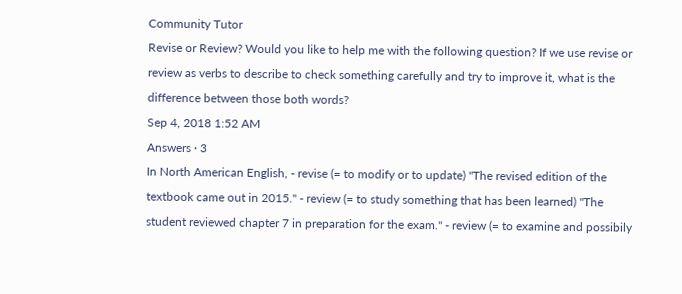Community Tutor
Revise or Review? Would you like to help me with the following question? If we use revise or review as verbs to describe to check something carefully and try to improve it, what is the difference between those both words?
Sep 4, 2018 1:52 AM
Answers · 3
In North American English, - revise (= to modify or to update) "The revised edition of the textbook came out in 2015." - review (= to study something that has been learned) "The student reviewed chapter 7 in preparation for the exam." - review (= to examine and possibily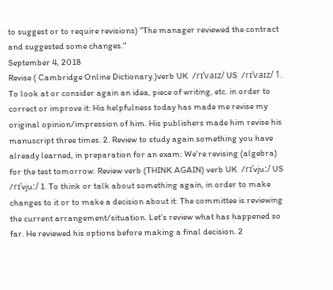to suggest or to require revisions) "The manager reviewed the contract and suggested some changes."
September 4, 2018
Revise ( Cambridge Online Dictionary.)verb UK  /rɪˈvaɪz/ US  /rɪˈvaɪz/ 1. To look at or consider again an idea, piece of writing, etc. in order to correct or improve it: His helpfulness today has made me revise my original opinion/impression of him. His publishers made him revise his manuscript three times. 2. Review to study again something you have already learned, in preparation for an exam: We're revising (algebra) for the test tomorrow. Review verb (THINK AGAIN) verb UK  /rɪˈvjuː/ US  /rɪˈvjuː/ 1. To think or talk about something again, in order to make changes to it or to make a decision about it: The committee is reviewing the current arrangement/situation. Let's review what has happened so far. He reviewed his options before making a final decision. 2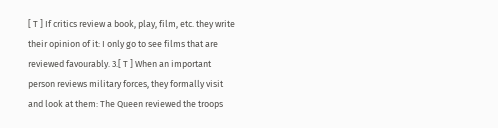[ T ] If critics review a book, play, film, etc. they write their opinion of it: I only go to see films that are reviewed favourably. 3.[ T ] When an important person reviews military forces, they formally visit and look at them: The Queen reviewed the troops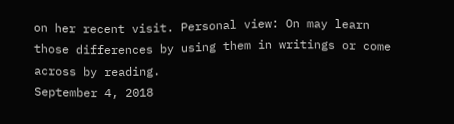on her recent visit. Personal view: On may learn those differences by using them in writings or come across by reading.
September 4, 2018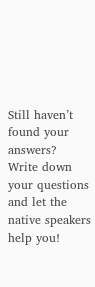Still haven’t found your answers?
Write down your questions and let the native speakers help you!